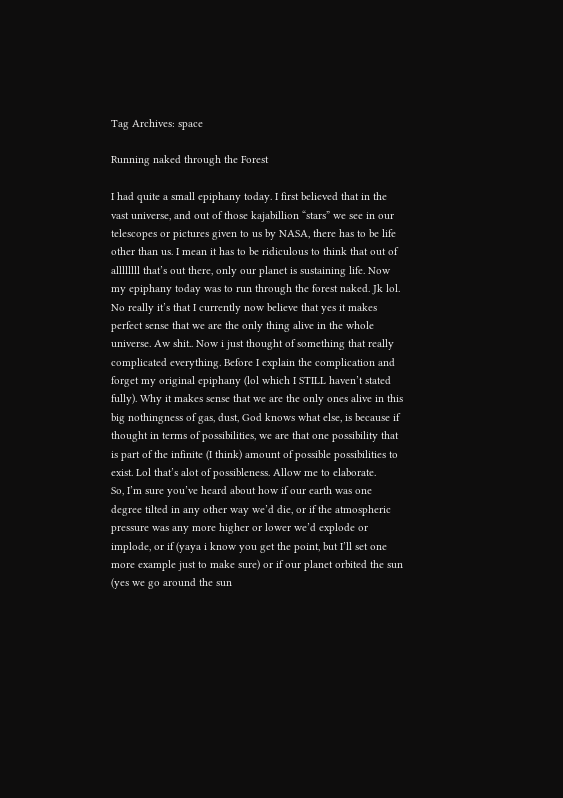Tag Archives: space

Running naked through the Forest

I had quite a small epiphany today. I first believed that in the vast universe, and out of those kajabillion “stars” we see in our telescopes or pictures given to us by NASA, there has to be life other than us. I mean it has to be ridiculous to think that out of allllllll that’s out there, only our planet is sustaining life. Now my epiphany today was to run through the forest naked. Jk lol. No really it’s that I currently now believe that yes it makes perfect sense that we are the only thing alive in the whole universe. Aw shit.. Now i just thought of something that really complicated everything. Before I explain the complication and forget my original epiphany (lol which I STILL haven’t stated fully). Why it makes sense that we are the only ones alive in this big nothingness of gas, dust, God knows what else, is because if thought in terms of possibilities, we are that one possibility that is part of the infinite (I think) amount of possible possibilities to exist. Lol that’s alot of possibleness. Allow me to elaborate.
So, I’m sure you’ve heard about how if our earth was one degree tilted in any other way we’d die, or if the atmospheric pressure was any more higher or lower we’d explode or implode, or if (yaya i know you get the point, but I’ll set one more example just to make sure) or if our planet orbited the sun (yes we go around the sun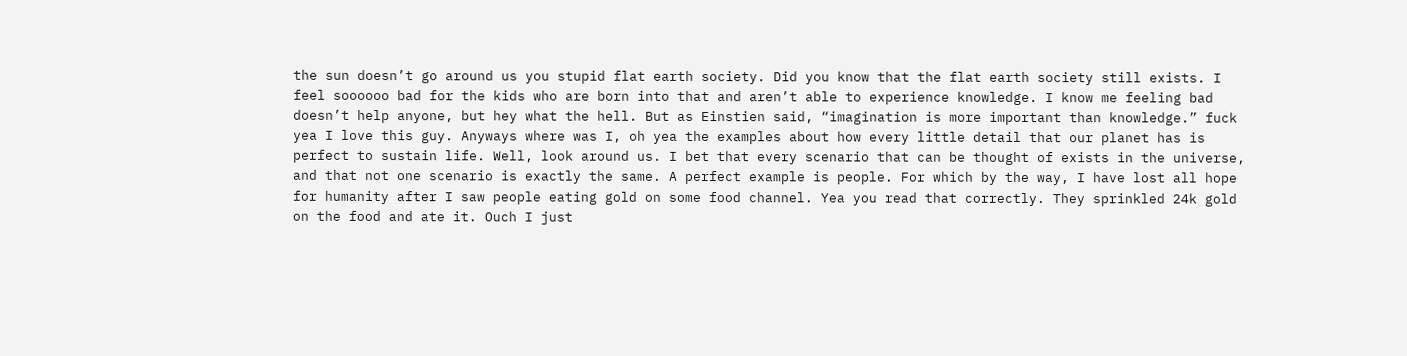the sun doesn’t go around us you stupid flat earth society. Did you know that the flat earth society still exists. I feel soooooo bad for the kids who are born into that and aren’t able to experience knowledge. I know me feeling bad doesn’t help anyone, but hey what the hell. But as Einstien said, “imagination is more important than knowledge.” fuck yea I love this guy. Anyways where was I, oh yea the examples about how every little detail that our planet has is perfect to sustain life. Well, look around us. I bet that every scenario that can be thought of exists in the universe, and that not one scenario is exactly the same. A perfect example is people. For which by the way, I have lost all hope for humanity after I saw people eating gold on some food channel. Yea you read that correctly. They sprinkled 24k gold on the food and ate it. Ouch I just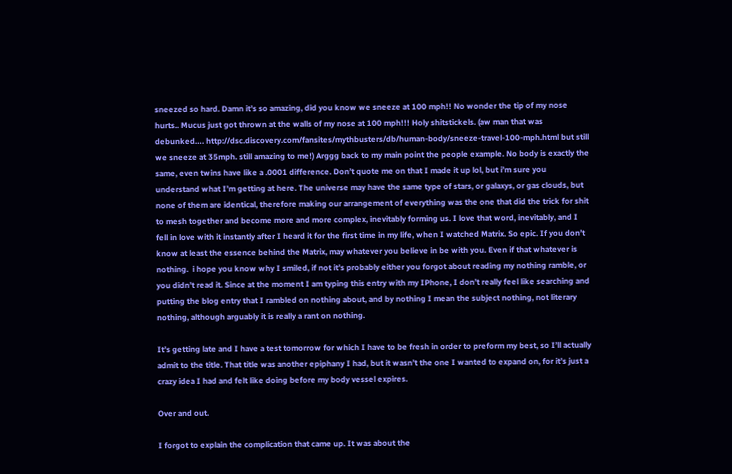sneezed so hard. Damn it’s so amazing, did you know we sneeze at 100 mph!! No wonder the tip of my nose hurts.. Mucus just got thrown at the walls of my nose at 100 mph!!! Holy shitstickels. (aw man that was debunked…. http://dsc.discovery.com/fansites/mythbusters/db/human-body/sneeze-travel-100-mph.html but still we sneeze at 35mph. still amazing to me!) Arggg back to my main point the people example. No body is exactly the same, even twins have like a .0001 difference. Don’t quote me on that I made it up lol, but i’m sure you understand what I’m getting at here. The universe may have the same type of stars, or galaxys, or gas clouds, but none of them are identical, therefore making our arrangement of everything was the one that did the trick for shit to mesh together and become more and more complex, inevitably forming us. I love that word, inevitably, and I fell in love with it instantly after I heard it for the first time in my life, when I watched Matrix. So epic. If you don’t know at least the essence behind the Matrix, may whatever you believe in be with you. Even if that whatever is nothing.  i hope you know why I smiled, if not it’s probably either you forgot about reading my nothing ramble, or you didn’t read it. Since at the moment I am typing this entry with my IPhone, I don’t really feel like searching and putting the blog entry that I rambled on nothing about, and by nothing I mean the subject nothing, not literary nothing, although arguably it is really a rant on nothing.

It’s getting late and I have a test tomorrow for which I have to be fresh in order to preform my best, so I’ll actually admit to the title. That title was another epiphany I had, but it wasn’t the one I wanted to expand on, for it’s just a crazy idea I had and felt like doing before my body vessel expires.

Over and out.

I forgot to explain the complication that came up. It was about the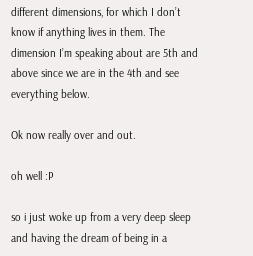different dimensions, for which I don’t know if anything lives in them. The dimension I’m speaking about are 5th and above since we are in the 4th and see everything below.

Ok now really over and out.

oh well :P

so i just woke up from a very deep sleep and having the dream of being in a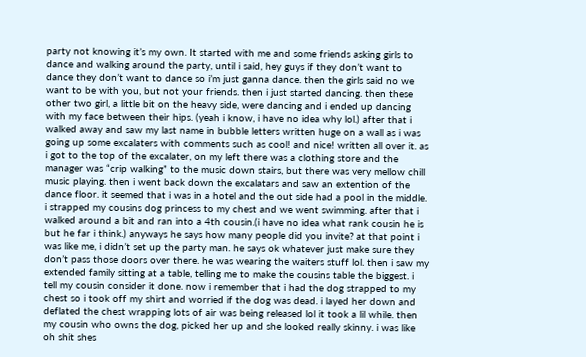party not knowing it’s my own. It started with me and some friends asking girls to dance and walking around the party, until i said, hey guys if they don’t want to dance they don’t want to dance so i’m just ganna dance. then the girls said no we want to be with you, but not your friends. then i just started dancing. then these other two girl, a little bit on the heavy side, were dancing and i ended up dancing with my face between their hips. (yeah i know, i have no idea why lol.) after that i walked away and saw my last name in bubble letters written huge on a wall as i was going up some excalaters with comments such as cool! and nice! written all over it. as i got to the top of the excalater, on my left there was a clothing store and the manager was “crip walking” to the music down stairs, but there was very mellow chill music playing. then i went back down the excalatars and saw an extention of the dance floor. it seemed that i was in a hotel and the out side had a pool in the middle. i strapped my cousins dog princess to my chest and we went swimming. after that i walked around a bit and ran into a 4th cousin.(i have no idea what rank cousin he is but he far i think.) anyways he says how many people did you invite? at that point i was like me, i didn’t set up the party man. he says ok whatever just make sure they don’t pass those doors over there. he was wearing the waiters stuff lol. then i saw my extended family sitting at a table, telling me to make the cousins table the biggest. i tell my cousin consider it done. now i remember that i had the dog strapped to my chest so i took off my shirt and worried if the dog was dead. i layed her down and deflated the chest wrapping lots of air was being released lol it took a lil while. then my cousin who owns the dog, picked her up and she looked really skinny. i was like oh shit shes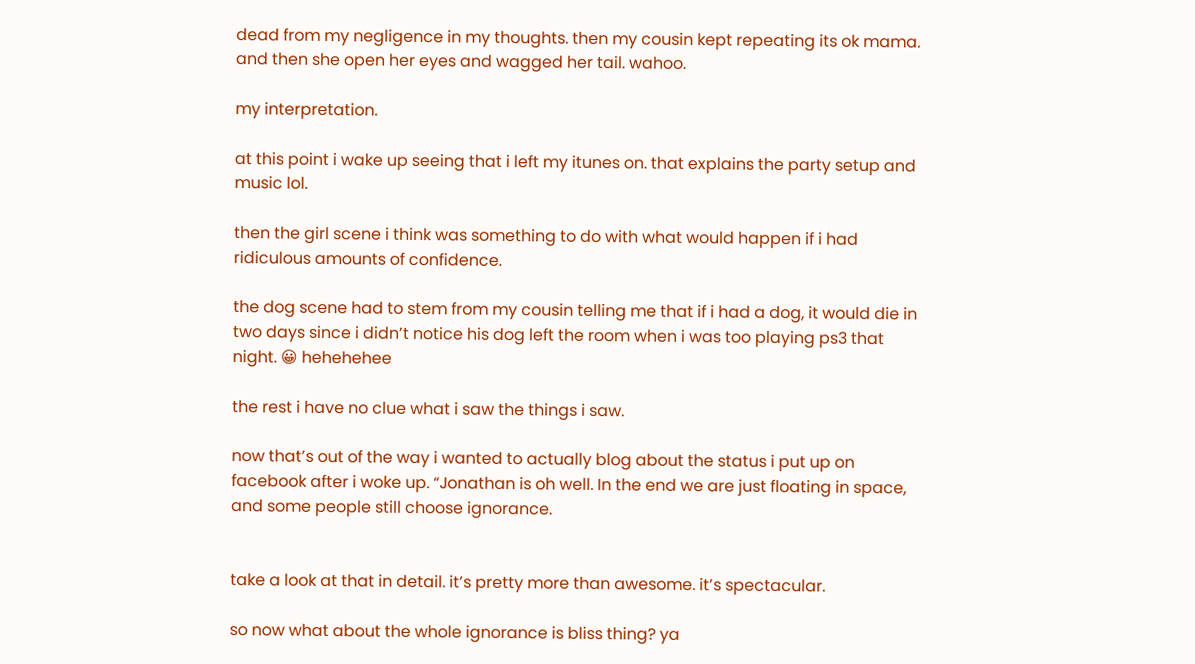dead from my negligence in my thoughts. then my cousin kept repeating its ok mama. and then she open her eyes and wagged her tail. wahoo.

my interpretation.

at this point i wake up seeing that i left my itunes on. that explains the party setup and music lol.

then the girl scene i think was something to do with what would happen if i had ridiculous amounts of confidence.

the dog scene had to stem from my cousin telling me that if i had a dog, it would die in two days since i didn’t notice his dog left the room when i was too playing ps3 that night. 😀 hehehehee

the rest i have no clue what i saw the things i saw.

now that’s out of the way i wanted to actually blog about the status i put up on facebook after i woke up. “Jonathan is oh well. In the end we are just floating in space, and some people still choose ignorance.


take a look at that in detail. it’s pretty more than awesome. it’s spectacular.

so now what about the whole ignorance is bliss thing? ya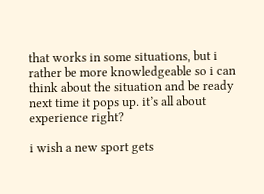that works in some situations, but i rather be more knowledgeable so i can think about the situation and be ready next time it pops up. it’s all about experience right?

i wish a new sport gets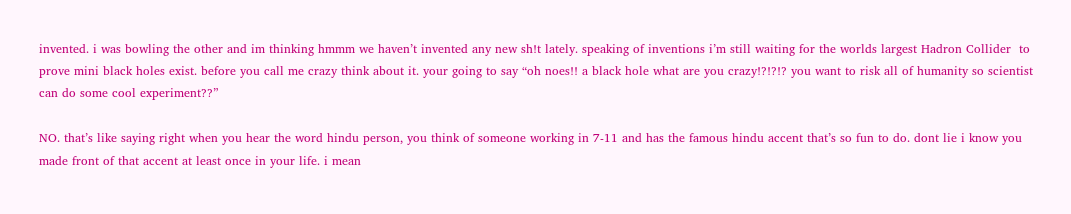invented. i was bowling the other and im thinking hmmm we haven’t invented any new sh!t lately. speaking of inventions i’m still waiting for the worlds largest Hadron Collider  to prove mini black holes exist. before you call me crazy think about it. your going to say “oh noes!! a black hole what are you crazy!?!?!? you want to risk all of humanity so scientist can do some cool experiment??”

NO. that’s like saying right when you hear the word hindu person, you think of someone working in 7-11 and has the famous hindu accent that’s so fun to do. dont lie i know you made front of that accent at least once in your life. i mean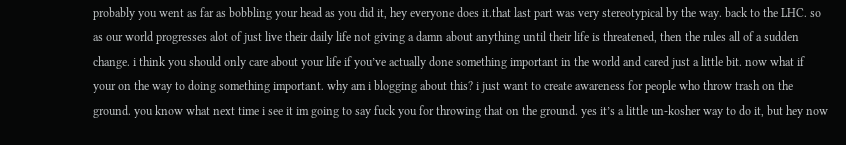probably you went as far as bobbling your head as you did it, hey everyone does it.that last part was very stereotypical by the way. back to the LHC. so as our world progresses alot of just live their daily life not giving a damn about anything until their life is threatened, then the rules all of a sudden change. i think you should only care about your life if you’ve actually done something important in the world and cared just a little bit. now what if your on the way to doing something important. why am i blogging about this? i just want to create awareness for people who throw trash on the ground. you know what next time i see it im going to say fuck you for throwing that on the ground. yes it’s a little un-kosher way to do it, but hey now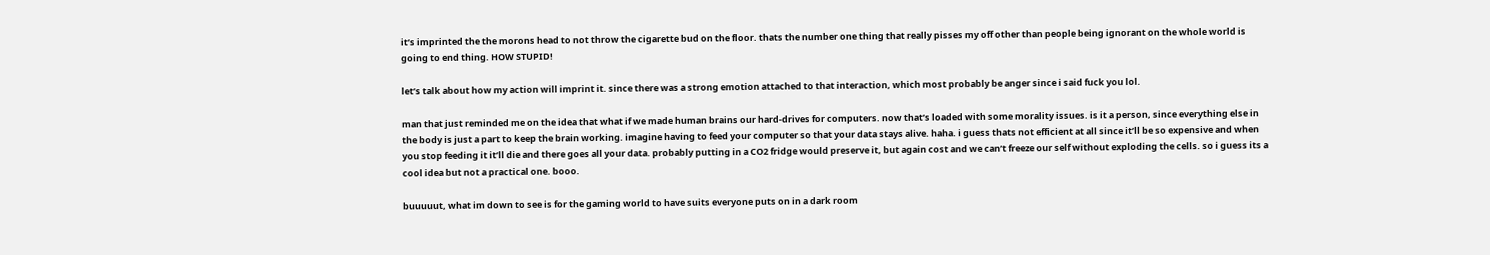it’s imprinted the the morons head to not throw the cigarette bud on the floor. thats the number one thing that really pisses my off other than people being ignorant on the whole world is going to end thing. HOW STUPID!

let’s talk about how my action will imprint it. since there was a strong emotion attached to that interaction, which most probably be anger since i said fuck you lol.

man that just reminded me on the idea that what if we made human brains our hard-drives for computers. now that’s loaded with some morality issues. is it a person, since everything else in the body is just a part to keep the brain working. imagine having to feed your computer so that your data stays alive. haha. i guess thats not efficient at all since it’ll be so expensive and when you stop feeding it it’ll die and there goes all your data. probably putting in a CO2 fridge would preserve it, but again cost and we can’t freeze our self without exploding the cells. so i guess its a cool idea but not a practical one. booo.

buuuuut, what im down to see is for the gaming world to have suits everyone puts on in a dark room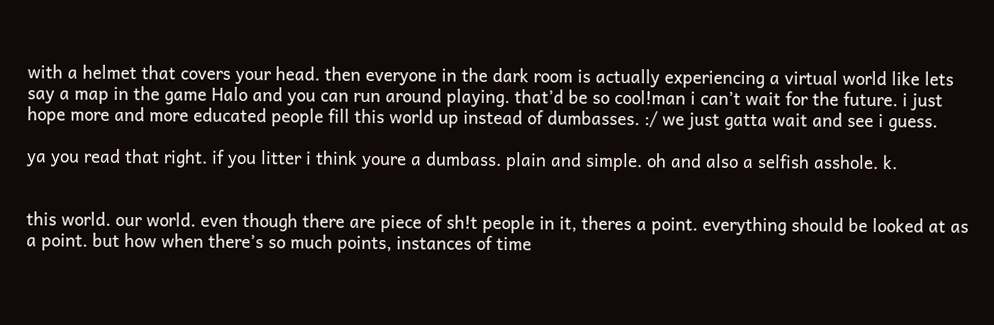with a helmet that covers your head. then everyone in the dark room is actually experiencing a virtual world like lets say a map in the game Halo and you can run around playing. that’d be so cool!man i can’t wait for the future. i just hope more and more educated people fill this world up instead of dumbasses. :/ we just gatta wait and see i guess.

ya you read that right. if you litter i think youre a dumbass. plain and simple. oh and also a selfish asshole. k.


this world. our world. even though there are piece of sh!t people in it, theres a point. everything should be looked at as a point. but how when there’s so much points, instances of time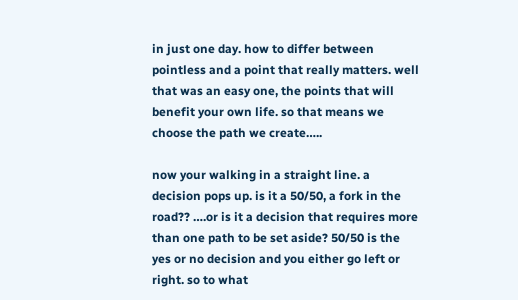in just one day. how to differ between pointless and a point that really matters. well that was an easy one, the points that will benefit your own life. so that means we choose the path we create…..

now your walking in a straight line. a decision pops up. is it a 50/50, a fork in the road?? ….or is it a decision that requires more than one path to be set aside? 50/50 is the yes or no decision and you either go left or right. so to what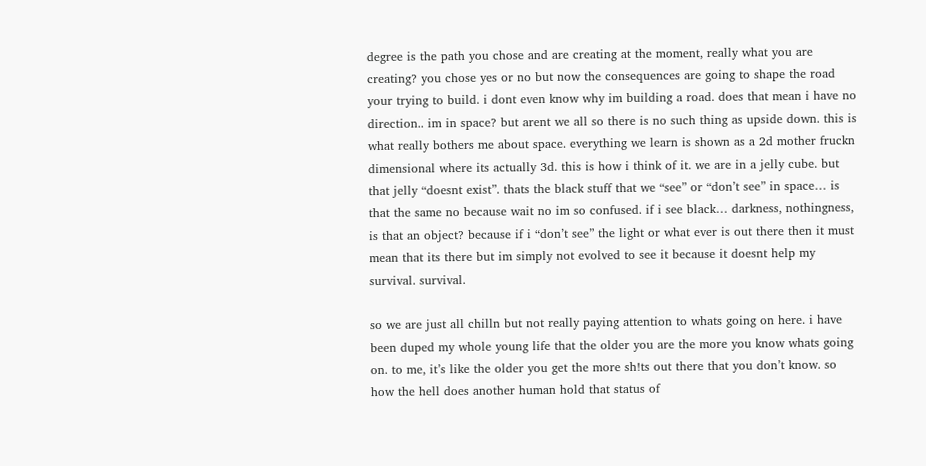degree is the path you chose and are creating at the moment, really what you are creating? you chose yes or no but now the consequences are going to shape the road your trying to build. i dont even know why im building a road. does that mean i have no direction.. im in space? but arent we all so there is no such thing as upside down. this is what really bothers me about space. everything we learn is shown as a 2d mother fruckn dimensional where its actually 3d. this is how i think of it. we are in a jelly cube. but that jelly “doesnt exist”. thats the black stuff that we “see” or “don’t see” in space… is that the same no because wait no im so confused. if i see black… darkness, nothingness, is that an object? because if i “don’t see” the light or what ever is out there then it must mean that its there but im simply not evolved to see it because it doesnt help my survival. survival.

so we are just all chilln but not really paying attention to whats going on here. i have been duped my whole young life that the older you are the more you know whats going on. to me, it’s like the older you get the more sh!ts out there that you don’t know. so how the hell does another human hold that status of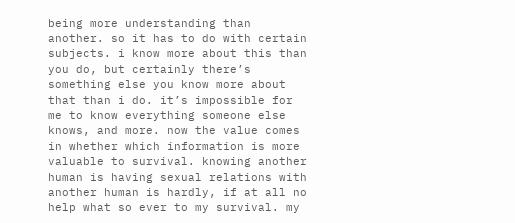being more understanding than another. so it has to do with certain subjects. i know more about this than you do, but certainly there’s something else you know more about that than i do. it’s impossible for me to know everything someone else knows, and more. now the value comes in whether which information is more valuable to survival. knowing another human is having sexual relations with another human is hardly, if at all no help what so ever to my survival. my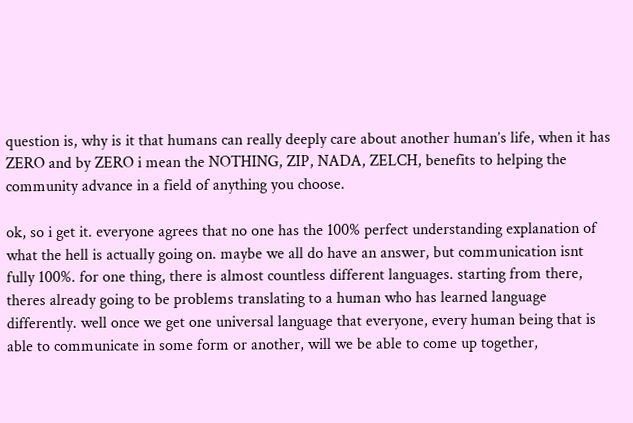question is, why is it that humans can really deeply care about another human’s life, when it has ZERO and by ZERO i mean the NOTHING, ZIP, NADA, ZELCH, benefits to helping the community advance in a field of anything you choose.

ok, so i get it. everyone agrees that no one has the 100% perfect understanding explanation of what the hell is actually going on. maybe we all do have an answer, but communication isnt fully 100%. for one thing, there is almost countless different languages. starting from there, theres already going to be problems translating to a human who has learned language differently. well once we get one universal language that everyone, every human being that is able to communicate in some form or another, will we be able to come up together,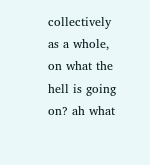collectively as a whole, on what the hell is going on? ah what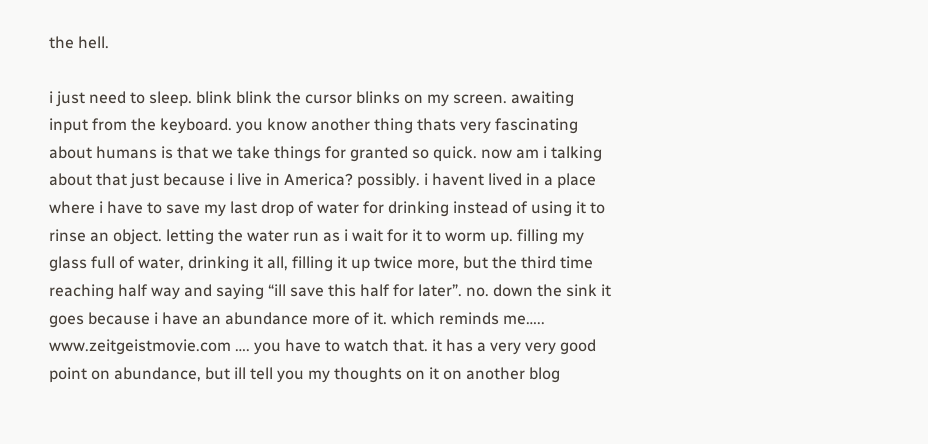the hell.

i just need to sleep. blink blink the cursor blinks on my screen. awaiting input from the keyboard. you know another thing thats very fascinating about humans is that we take things for granted so quick. now am i talking about that just because i live in America? possibly. i havent lived in a place where i have to save my last drop of water for drinking instead of using it to rinse an object. letting the water run as i wait for it to worm up. filling my glass full of water, drinking it all, filling it up twice more, but the third time reaching half way and saying “ill save this half for later”. no. down the sink it goes because i have an abundance more of it. which reminds me….. www.zeitgeistmovie.com …. you have to watch that. it has a very very good point on abundance, but ill tell you my thoughts on it on another blog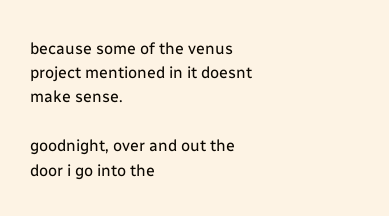because some of the venus project mentioned in it doesnt make sense.

goodnight, over and out the door i go into the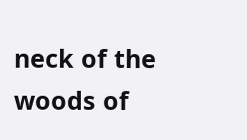neck of the woods of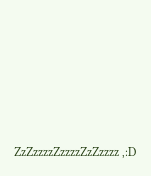ZzZzzzzZzzzzZzZzzzz ,:D